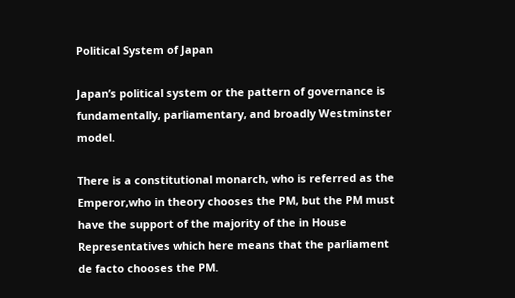Political System of Japan

Japan’s political system or the pattern of governance is fundamentally, parliamentary, and broadly Westminster model.

There is a constitutional monarch, who is referred as the Emperor,who in theory chooses the PM, but the PM must have the support of the majority of the in House Representatives which here means that the parliament de facto chooses the PM.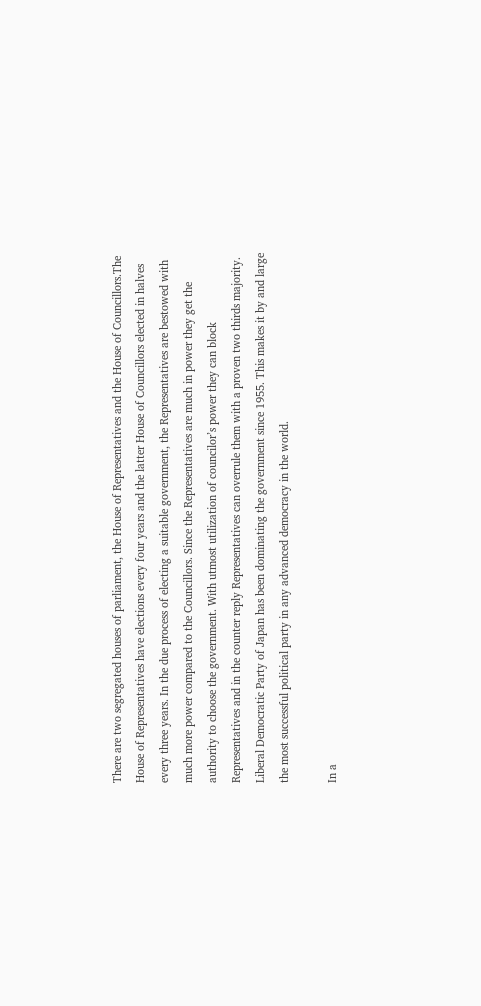There are two segregated houses of parliament, the House of Representatives and the House of Councillors.The House of Representatives have elections every four years and the latter House of Councillors elected in halves every three years. In the due process of electing a suitable government, the Representatives are bestowed with much more power compared to the Councillors. Since the Representatives are much in power they get the authority to choose the government. With utmost utilization of councilor’s power they can block Representatives and in the counter reply Representatives can overrule them with a proven two thirds majority. Liberal Democratic Party of Japan has been dominating the government since 1955. This makes it by and large the most successful political party in any advanced democracy in the world.

In a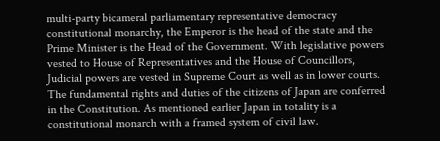multi-party bicameral parliamentary representative democracy constitutional monarchy, the Emperor is the head of the state and the Prime Minister is the Head of the Government. With legislative powers vested to House of Representatives and the House of Councillors, Judicial powers are vested in Supreme Court as well as in lower courts. The fundamental rights and duties of the citizens of Japan are conferred in the Constitution. As mentioned earlier Japan in totality is a constitutional monarch with a framed system of civil law.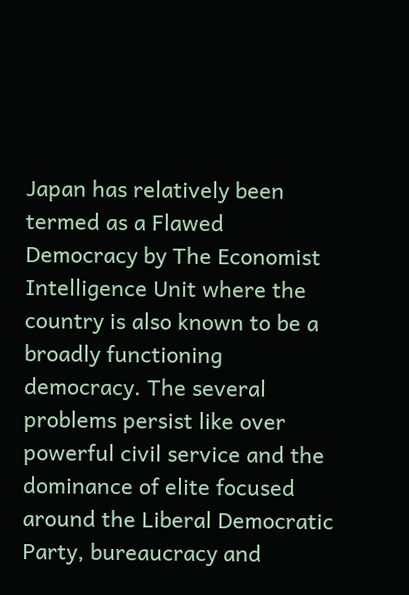Japan has relatively been termed as a Flawed Democracy by The Economist Intelligence Unit where the country is also known to be a broadly functioning democracy. The several problems persist like over powerful civil service and the dominance of elite focused around the Liberal Democratic Party, bureaucracy and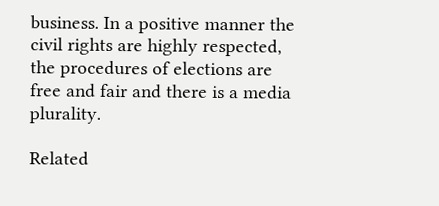business. In a positive manner the civil rights are highly respected, the procedures of elections are free and fair and there is a media plurality.

Related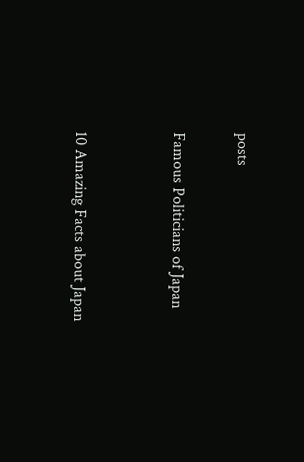posts

Famous Politicians of Japan


10 Amazing Facts about Japan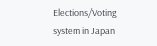Elections/Voting system in Japan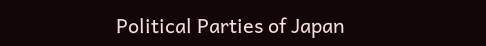Political Parties of Japan